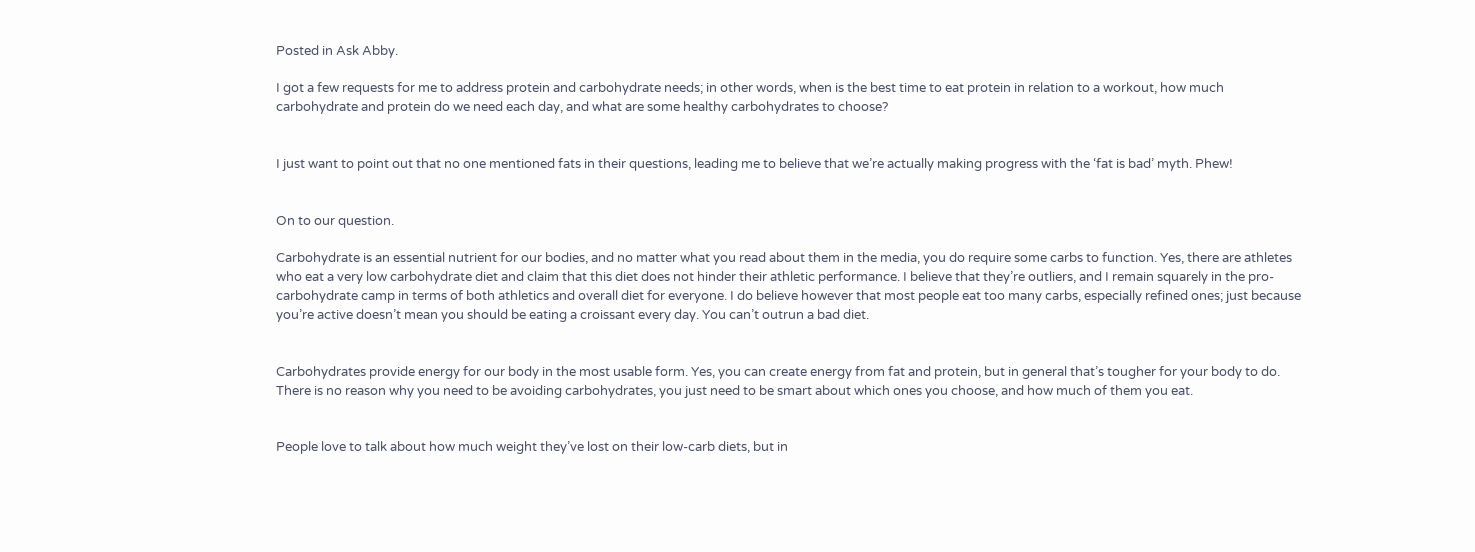Posted in Ask Abby.

I got a few requests for me to address protein and carbohydrate needs; in other words, when is the best time to eat protein in relation to a workout, how much carbohydrate and protein do we need each day, and what are some healthy carbohydrates to choose?


I just want to point out that no one mentioned fats in their questions, leading me to believe that we’re actually making progress with the ‘fat is bad’ myth. Phew!


On to our question.

Carbohydrate is an essential nutrient for our bodies, and no matter what you read about them in the media, you do require some carbs to function. Yes, there are athletes who eat a very low carbohydrate diet and claim that this diet does not hinder their athletic performance. I believe that they’re outliers, and I remain squarely in the pro-carbohydrate camp in terms of both athletics and overall diet for everyone. I do believe however that most people eat too many carbs, especially refined ones; just because you’re active doesn’t mean you should be eating a croissant every day. You can’t outrun a bad diet.


Carbohydrates provide energy for our body in the most usable form. Yes, you can create energy from fat and protein, but in general that’s tougher for your body to do. There is no reason why you need to be avoiding carbohydrates, you just need to be smart about which ones you choose, and how much of them you eat.


People love to talk about how much weight they’ve lost on their low-carb diets, but in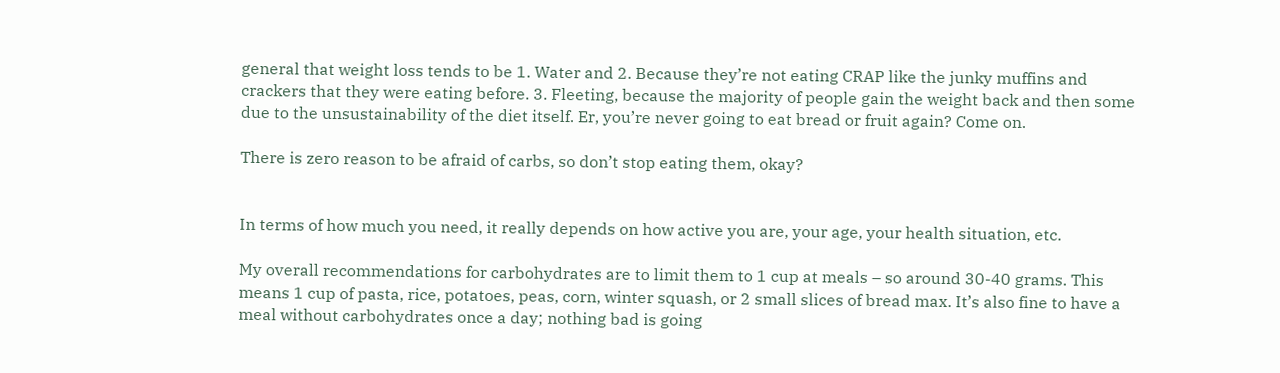general that weight loss tends to be 1. Water and 2. Because they’re not eating CRAP like the junky muffins and crackers that they were eating before. 3. Fleeting, because the majority of people gain the weight back and then some due to the unsustainability of the diet itself. Er, you’re never going to eat bread or fruit again? Come on.

There is zero reason to be afraid of carbs, so don’t stop eating them, okay?


In terms of how much you need, it really depends on how active you are, your age, your health situation, etc.

My overall recommendations for carbohydrates are to limit them to 1 cup at meals – so around 30-40 grams. This means 1 cup of pasta, rice, potatoes, peas, corn, winter squash, or 2 small slices of bread max. It’s also fine to have a meal without carbohydrates once a day; nothing bad is going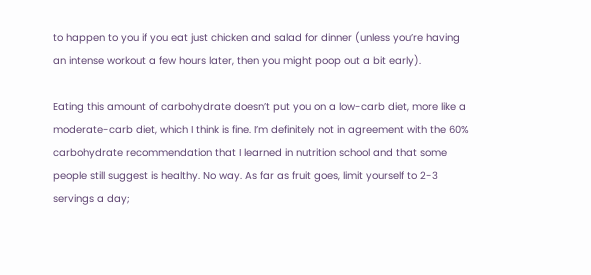to happen to you if you eat just chicken and salad for dinner (unless you’re having an intense workout a few hours later, then you might poop out a bit early).

Eating this amount of carbohydrate doesn’t put you on a low-carb diet, more like a moderate-carb diet, which I think is fine. I’m definitely not in agreement with the 60% carbohydrate recommendation that I learned in nutrition school and that some people still suggest is healthy. No way. As far as fruit goes, limit yourself to 2-3 servings a day;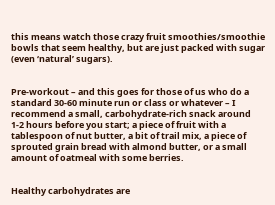this means watch those crazy fruit smoothies/smoothie bowls that seem healthy, but are just packed with sugar (even ‘natural’ sugars).


Pre-workout – and this goes for those of us who do a standard 30-60 minute run or class or whatever – I recommend a small, carbohydrate-rich snack around 1-2 hours before you start; a piece of fruit with a tablespoon of nut butter, a bit of trail mix, a piece of sprouted grain bread with almond butter, or a small amount of oatmeal with some berries.


Healthy carbohydrates are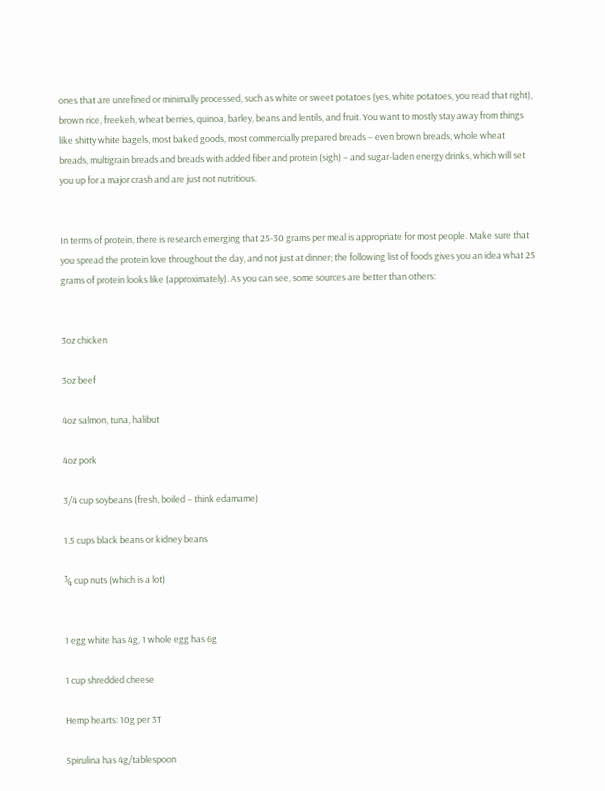ones that are unrefined or minimally processed, such as white or sweet potatoes (yes, white potatoes, you read that right), brown rice, freekeh, wheat berries, quinoa, barley, beans and lentils, and fruit. You want to mostly stay away from things like shitty white bagels, most baked goods, most commercially prepared breads – even brown breads, whole wheat breads, multigrain breads and breads with added fiber and protein (sigh) – and sugar-laden energy drinks, which will set you up for a major crash and are just not nutritious.


In terms of protein, there is research emerging that 25-30 grams per meal is appropriate for most people. Make sure that you spread the protein love throughout the day, and not just at dinner; the following list of foods gives you an idea what 25 grams of protein looks like (approximately). As you can see, some sources are better than others:


3oz chicken

3oz beef

4oz salmon, tuna, halibut

4oz pork

3/4 cup soybeans (fresh, boiled – think edamame)

1.5 cups black beans or kidney beans

¾ cup nuts (which is a lot)


1 egg white has 4g, 1 whole egg has 6g

1 cup shredded cheese

Hemp hearts: 10g per 3T

Spirulina has 4g/tablespoon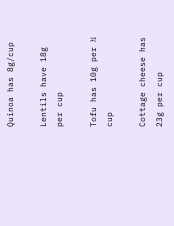Quinoa has 8g/cup

Lentils have 18g per cup

Tofu has 10g per ½ cup

Cottage cheese has 23g per cup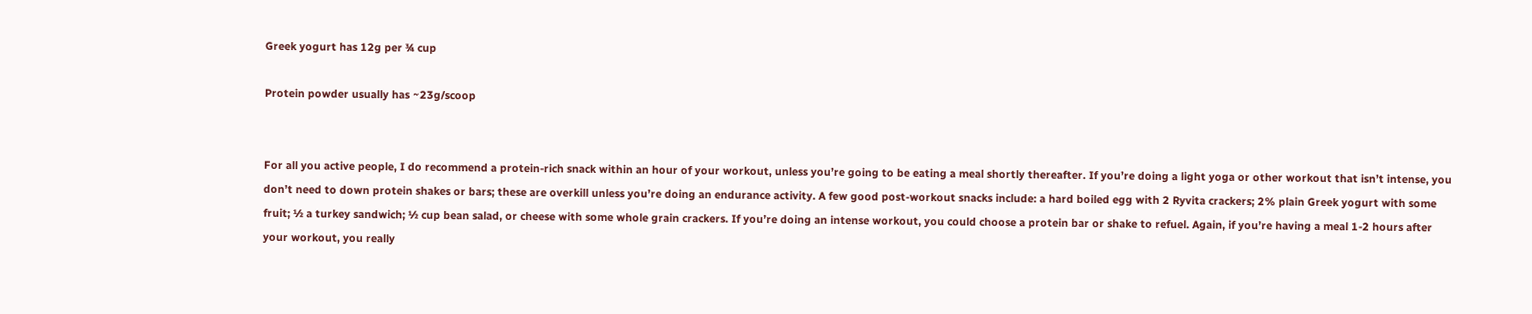Greek yogurt has 12g per ¾ cup

Protein powder usually has ~23g/scoop


For all you active people, I do recommend a protein-rich snack within an hour of your workout, unless you’re going to be eating a meal shortly thereafter. If you’re doing a light yoga or other workout that isn’t intense, you don’t need to down protein shakes or bars; these are overkill unless you’re doing an endurance activity. A few good post-workout snacks include: a hard boiled egg with 2 Ryvita crackers; 2% plain Greek yogurt with some fruit; ½ a turkey sandwich; ½ cup bean salad, or cheese with some whole grain crackers. If you’re doing an intense workout, you could choose a protein bar or shake to refuel. Again, if you’re having a meal 1-2 hours after your workout, you really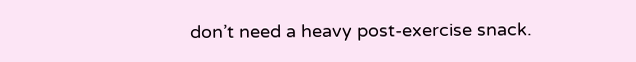don’t need a heavy post-exercise snack.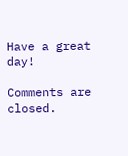Have a great day!

Comments are closed.